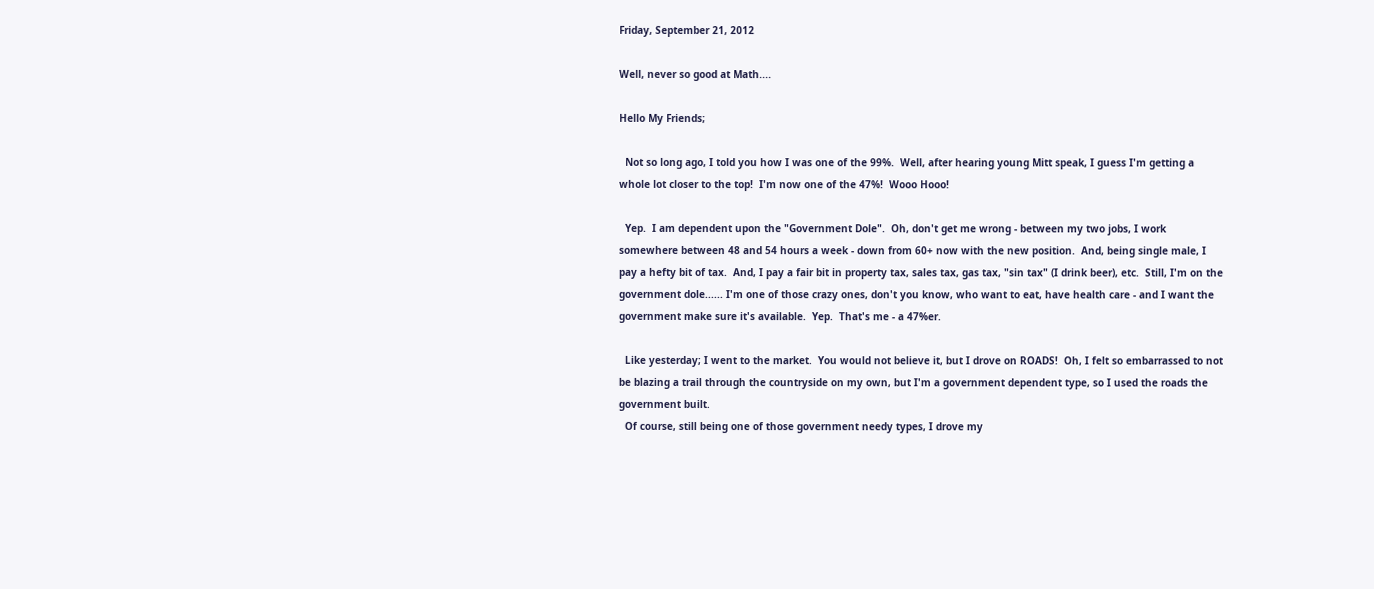Friday, September 21, 2012

Well, never so good at Math....

Hello My Friends;

  Not so long ago, I told you how I was one of the 99%.  Well, after hearing young Mitt speak, I guess I'm getting a whole lot closer to the top!  I'm now one of the 47%!  Wooo Hooo!

  Yep.  I am dependent upon the "Government Dole".  Oh, don't get me wrong - between my two jobs, I work somewhere between 48 and 54 hours a week - down from 60+ now with the new position.  And, being single male, I pay a hefty bit of tax.  And, I pay a fair bit in property tax, sales tax, gas tax, "sin tax" (I drink beer), etc.  Still, I'm on the government dole...... I'm one of those crazy ones, don't you know, who want to eat, have health care - and I want the government make sure it's available.  Yep.  That's me - a 47%er.

  Like yesterday; I went to the market.  You would not believe it, but I drove on ROADS!  Oh, I felt so embarrassed to not be blazing a trail through the countryside on my own, but I'm a government dependent type, so I used the roads the government built.
  Of course, still being one of those government needy types, I drove my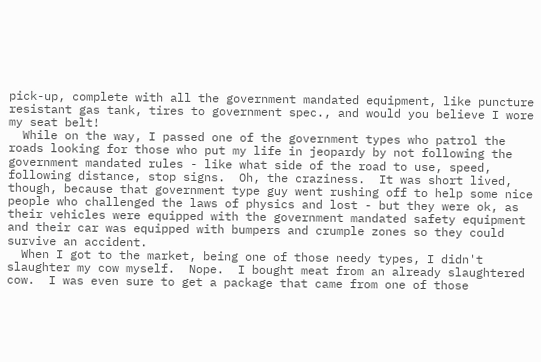pick-up, complete with all the government mandated equipment, like puncture resistant gas tank, tires to government spec., and would you believe I wore my seat belt!
  While on the way, I passed one of the government types who patrol the roads looking for those who put my life in jeopardy by not following the government mandated rules - like what side of the road to use, speed, following distance, stop signs.  Oh, the craziness.  It was short lived, though, because that government type guy went rushing off to help some nice people who challenged the laws of physics and lost - but they were ok, as their vehicles were equipped with the government mandated safety equipment and their car was equipped with bumpers and crumple zones so they could survive an accident.
  When I got to the market, being one of those needy types, I didn't slaughter my cow myself.  Nope.  I bought meat from an already slaughtered cow.  I was even sure to get a package that came from one of those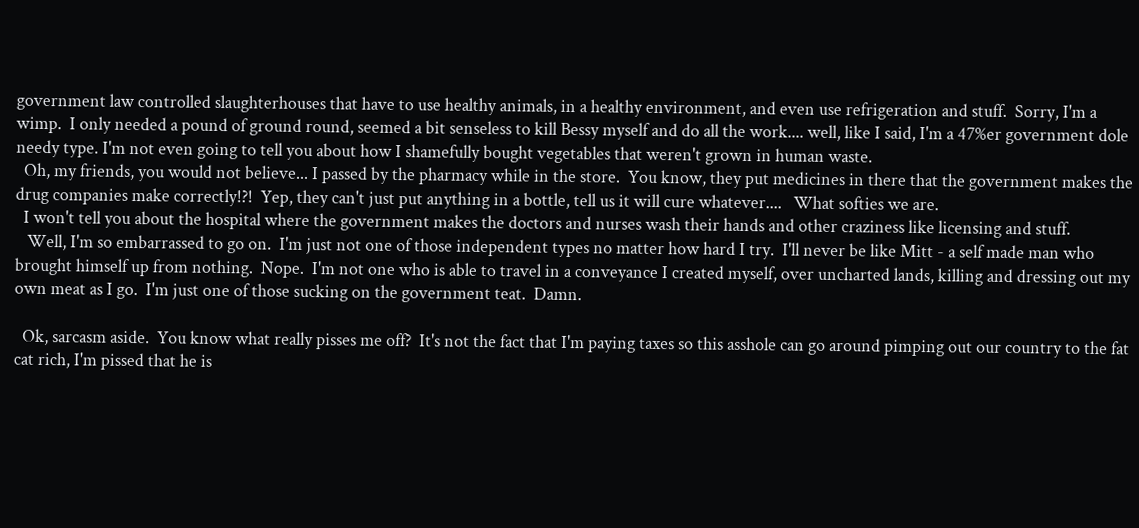government law controlled slaughterhouses that have to use healthy animals, in a healthy environment, and even use refrigeration and stuff.  Sorry, I'm a wimp.  I only needed a pound of ground round, seemed a bit senseless to kill Bessy myself and do all the work.... well, like I said, I'm a 47%er government dole needy type. I'm not even going to tell you about how I shamefully bought vegetables that weren't grown in human waste.
  Oh, my friends, you would not believe... I passed by the pharmacy while in the store.  You know, they put medicines in there that the government makes the drug companies make correctly!?!  Yep, they can't just put anything in a bottle, tell us it will cure whatever....   What softies we are.
  I won't tell you about the hospital where the government makes the doctors and nurses wash their hands and other craziness like licensing and stuff.
   Well, I'm so embarrassed to go on.  I'm just not one of those independent types no matter how hard I try.  I'll never be like Mitt - a self made man who brought himself up from nothing.  Nope.  I'm not one who is able to travel in a conveyance I created myself, over uncharted lands, killing and dressing out my own meat as I go.  I'm just one of those sucking on the government teat.  Damn.

  Ok, sarcasm aside.  You know what really pisses me off?  It's not the fact that I'm paying taxes so this asshole can go around pimping out our country to the fat cat rich, I'm pissed that he is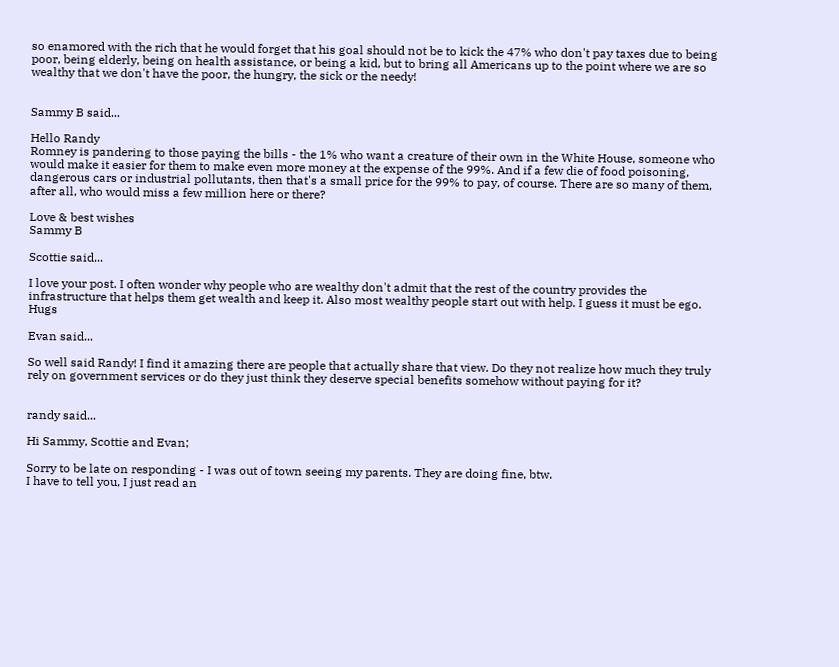so enamored with the rich that he would forget that his goal should not be to kick the 47% who don't pay taxes due to being poor, being elderly, being on health assistance, or being a kid, but to bring all Americans up to the point where we are so wealthy that we don't have the poor, the hungry, the sick or the needy!


Sammy B said...

Hello Randy
Romney is pandering to those paying the bills - the 1% who want a creature of their own in the White House, someone who would make it easier for them to make even more money at the expense of the 99%. And if a few die of food poisoning, dangerous cars or industrial pollutants, then that's a small price for the 99% to pay, of course. There are so many of them, after all, who would miss a few million here or there?

Love & best wishes
Sammy B

Scottie said...

I love your post. I often wonder why people who are wealthy don't admit that the rest of the country provides the infrastructure that helps them get wealth and keep it. Also most wealthy people start out with help. I guess it must be ego. Hugs

Evan said...

So well said Randy! I find it amazing there are people that actually share that view. Do they not realize how much they truly rely on government services or do they just think they deserve special benefits somehow without paying for it?


randy said...

Hi Sammy, Scottie and Evan;

Sorry to be late on responding - I was out of town seeing my parents. They are doing fine, btw.
I have to tell you, I just read an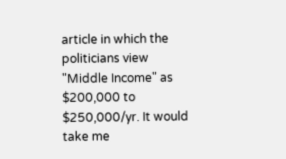article in which the politicians view "Middle Income" as $200,000 to $250,000/yr. It would take me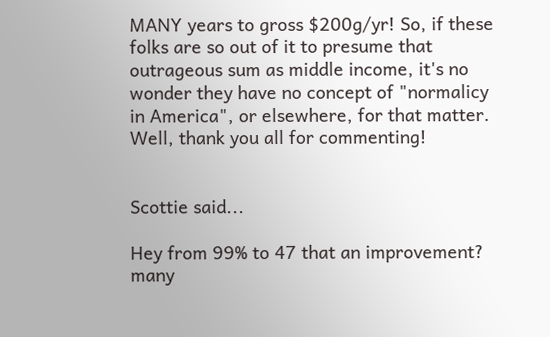MANY years to gross $200g/yr! So, if these folks are so out of it to presume that outrageous sum as middle income, it's no wonder they have no concept of "normalicy in America", or elsewhere, for that matter.
Well, thank you all for commenting!


Scottie said...

Hey from 99% to 47 that an improvement? many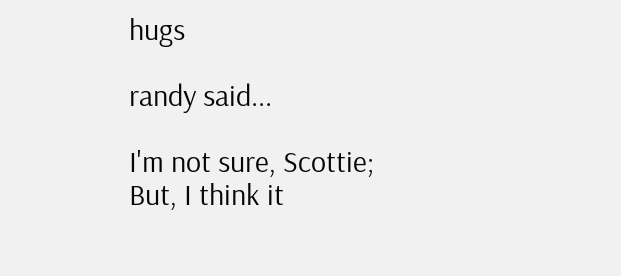hugs

randy said...

I'm not sure, Scottie;
But, I think it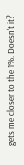gets me closer to the 1%. Doesn't it?